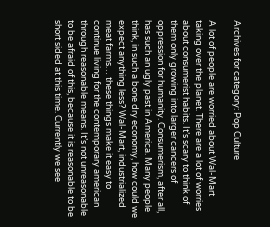Archives for category: Pop Culture

A lot of people are worried about Wal-Mart taking over the planet. There are a lot of worries about consumerist habits. It’s scary to think of them only growing into larger cancers of oppression for humanity. Consumerism, after all, has such an ugly past in America. Many people think, in such a bone dry economy, how could we expect anything less? Wal-Mart, industrialized meat farms… these things make it easy to continue living for the contemporary american through reasonable means. It’s not unreasonable to be afraid of this, because it is reasonable to be short sided at this time. Currently we see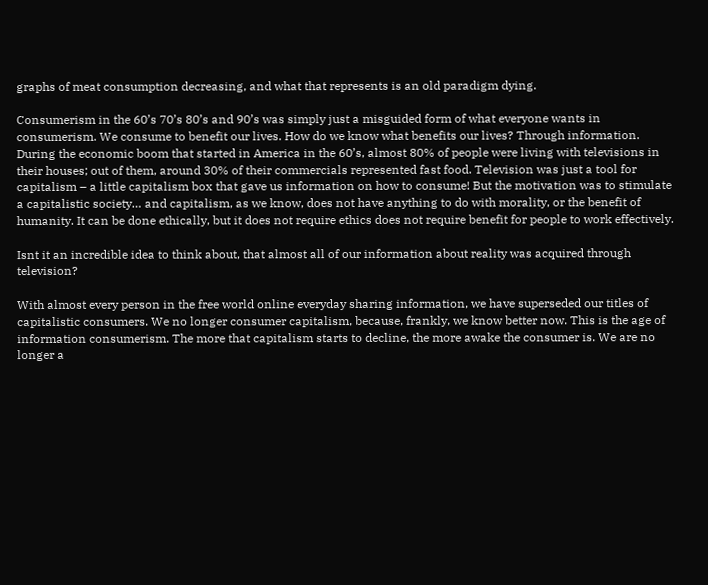graphs of meat consumption decreasing, and what that represents is an old paradigm dying.

Consumerism in the 60’s 70’s 80’s and 90’s was simply just a misguided form of what everyone wants in consumerism. We consume to benefit our lives. How do we know what benefits our lives? Through information. During the economic boom that started in America in the 60’s, almost 80% of people were living with televisions in their houses; out of them, around 30% of their commercials represented fast food. Television was just a tool for capitalism – a little capitalism box that gave us information on how to consume! But the motivation was to stimulate a capitalistic society… and capitalism, as we know, does not have anything to do with morality, or the benefit of humanity. It can be done ethically, but it does not require ethics does not require benefit for people to work effectively.

Isnt it an incredible idea to think about, that almost all of our information about reality was acquired through television?

With almost every person in the free world online everyday sharing information, we have superseded our titles of capitalistic consumers. We no longer consumer capitalism, because, frankly, we know better now. This is the age of information consumerism. The more that capitalism starts to decline, the more awake the consumer is. We are no longer a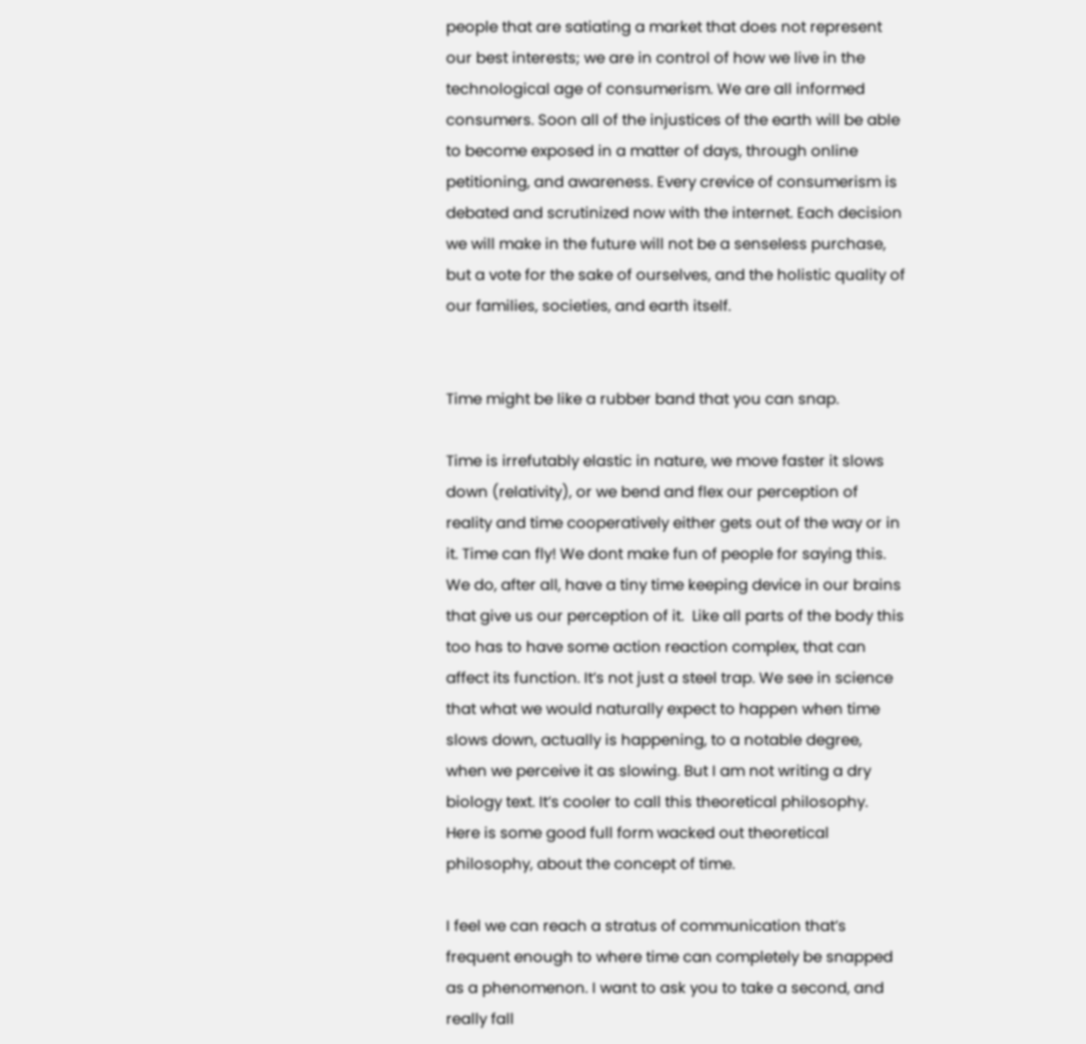people that are satiating a market that does not represent our best interests; we are in control of how we live in the technological age of consumerism. We are all informed consumers. Soon all of the injustices of the earth will be able to become exposed in a matter of days, through online petitioning, and awareness. Every crevice of consumerism is debated and scrutinized now with the internet. Each decision we will make in the future will not be a senseless purchase, but a vote for the sake of ourselves, and the holistic quality of our families, societies, and earth itself.


Time might be like a rubber band that you can snap.

Time is irrefutably elastic in nature, we move faster it slows down (relativity), or we bend and flex our perception of reality and time cooperatively either gets out of the way or in it. Time can fly! We dont make fun of people for saying this. We do, after all, have a tiny time keeping device in our brains that give us our perception of it.  Like all parts of the body this too has to have some action reaction complex, that can affect its function. It’s not just a steel trap. We see in science that what we would naturally expect to happen when time slows down, actually is happening, to a notable degree, when we perceive it as slowing. But I am not writing a dry biology text. It’s cooler to call this theoretical philosophy. Here is some good full form wacked out theoretical philosophy, about the concept of time.

I feel we can reach a stratus of communication that’s frequent enough to where time can completely be snapped as a phenomenon. I want to ask you to take a second, and really fall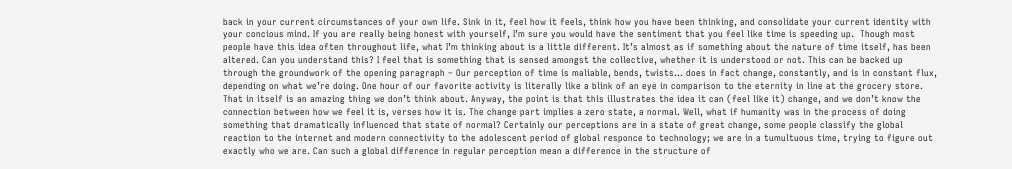back in your current circumstances of your own life. Sink in it, feel how it feels, think how you have been thinking, and consolidate your current identity with your concious mind. If you are really being honest with yourself, I’m sure you would have the sentiment that you feel like time is speeding up.  Though most people have this idea often throughout life, what I’m thinking about is a little different. It’s almost as if something about the nature of time itself, has been altered. Can you understand this? I feel that is something that is sensed amongst the collective, whether it is understood or not. This can be backed up through the groundwork of the opening paragraph – Our perception of time is maliable, bends, twists… does in fact change, constantly, and is in constant flux, depending on what we’re doing. One hour of our favorite activity is literally like a blink of an eye in comparison to the eternity in line at the grocery store. That in itself is an amazing thing we don’t think about. Anyway, the point is that this illustrates the idea it can (feel like it) change, and we don’t know the connection between how we feel it is, verses how it is. The change part implies a zero state, a normal. Well, what if humanity was in the process of doing something that dramatically influenced that state of normal? Certainly our perceptions are in a state of great change, some people classify the global reaction to the internet and modern connectivity to the adolescent period of global responce to technology; we are in a tumultuous time, trying to figure out exactly who we are. Can such a global difference in regular perception mean a difference in the structure of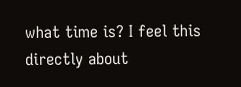what time is? I feel this directly about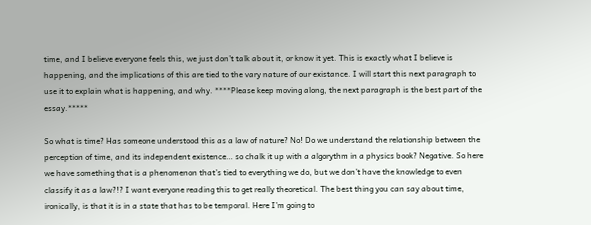time, and I believe everyone feels this, we just don’t talk about it, or know it yet. This is exactly what I believe is happening, and the implications of this are tied to the vary nature of our existance. I will start this next paragraph to use it to explain what is happening, and why. ****Please keep moving along, the next paragraph is the best part of the essay.*****

So what is time? Has someone understood this as a law of nature? No! Do we understand the relationship between the perception of time, and its independent existence… so chalk it up with a algorythm in a physics book? Negative. So here we have something that is a phenomenon that’s tied to everything we do, but we don’t have the knowledge to even classify it as a law?!? I want everyone reading this to get really theoretical. The best thing you can say about time, ironically, is that it is in a state that has to be temporal. Here I’m going to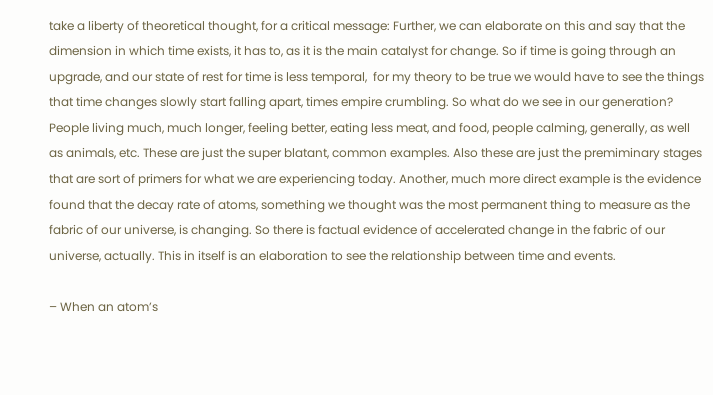take a liberty of theoretical thought, for a critical message: Further, we can elaborate on this and say that the dimension in which time exists, it has to, as it is the main catalyst for change. So if time is going through an upgrade, and our state of rest for time is less temporal,  for my theory to be true we would have to see the things that time changes slowly start falling apart, times empire crumbling. So what do we see in our generation? People living much, much longer, feeling better, eating less meat, and food, people calming, generally, as well as animals, etc. These are just the super blatant, common examples. Also these are just the premiminary stages that are sort of primers for what we are experiencing today. Another, much more direct example is the evidence found that the decay rate of atoms, something we thought was the most permanent thing to measure as the fabric of our universe, is changing. So there is factual evidence of accelerated change in the fabric of our universe, actually. This in itself is an elaboration to see the relationship between time and events.

– When an atom’s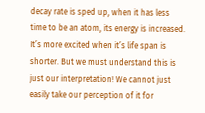decay rate is sped up, when it has less time to be an atom, its energy is increased. It’s more excited when it’s life span is shorter. But we must understand this is just our interpretation! We cannot just easily take our perception of it for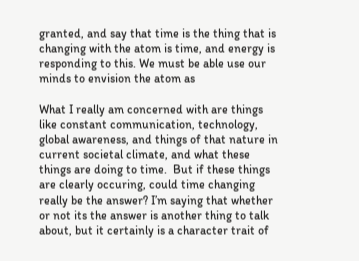granted, and say that time is the thing that is changing with the atom is time, and energy is responding to this. We must be able use our minds to envision the atom as

What I really am concerned with are things like constant communication, technology, global awareness, and things of that nature in current societal climate, and what these things are doing to time.  But if these things are clearly occuring, could time changing really be the answer? I’m saying that whether or not its the answer is another thing to talk about, but it certainly is a character trait of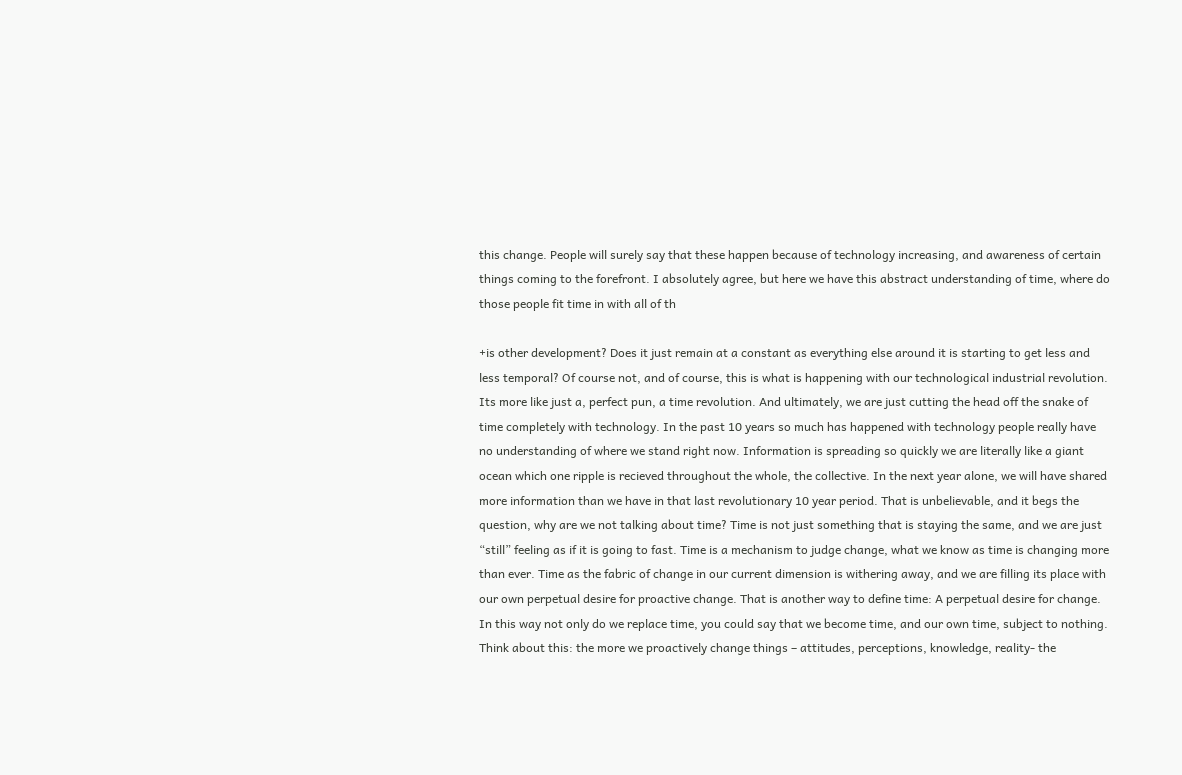this change. People will surely say that these happen because of technology increasing, and awareness of certain things coming to the forefront. I absolutely agree, but here we have this abstract understanding of time, where do those people fit time in with all of th

+is other development? Does it just remain at a constant as everything else around it is starting to get less and less temporal? Of course not, and of course, this is what is happening with our technological industrial revolution. Its more like just a, perfect pun, a time revolution. And ultimately, we are just cutting the head off the snake of time completely with technology. In the past 10 years so much has happened with technology people really have no understanding of where we stand right now. Information is spreading so quickly we are literally like a giant ocean which one ripple is recieved throughout the whole, the collective. In the next year alone, we will have shared more information than we have in that last revolutionary 10 year period. That is unbelievable, and it begs the question, why are we not talking about time? Time is not just something that is staying the same, and we are just “still” feeling as if it is going to fast. Time is a mechanism to judge change, what we know as time is changing more than ever. Time as the fabric of change in our current dimension is withering away, and we are filling its place with our own perpetual desire for proactive change. That is another way to define time: A perpetual desire for change. In this way not only do we replace time, you could say that we become time, and our own time, subject to nothing. Think about this: the more we proactively change things – attitudes, perceptions, knowledge, reality- the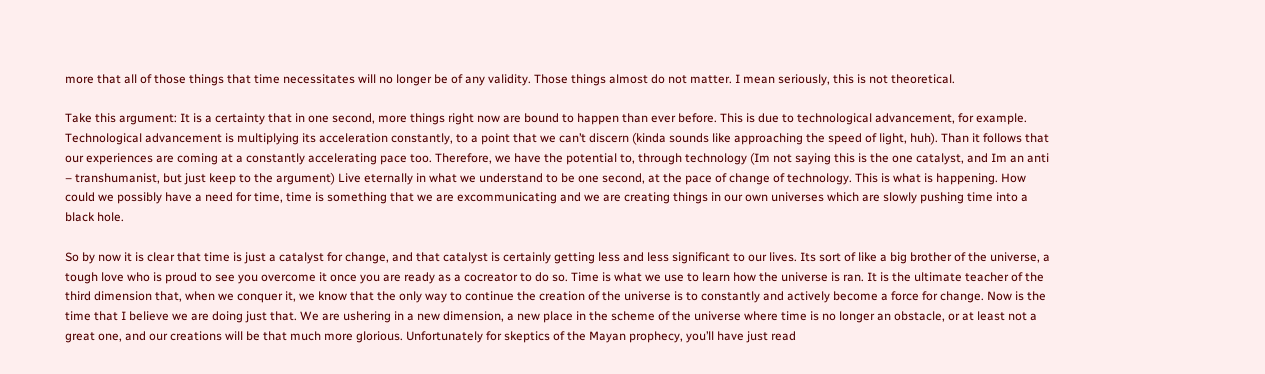more that all of those things that time necessitates will no longer be of any validity. Those things almost do not matter. I mean seriously, this is not theoretical.

Take this argument: It is a certainty that in one second, more things right now are bound to happen than ever before. This is due to technological advancement, for example. Technological advancement is multiplying its acceleration constantly, to a point that we can’t discern (kinda sounds like approaching the speed of light, huh). Than it follows that our experiences are coming at a constantly accelerating pace too. Therefore, we have the potential to, through technology (Im not saying this is the one catalyst, and Im an anti – transhumanist, but just keep to the argument) Live eternally in what we understand to be one second, at the pace of change of technology. This is what is happening. How could we possibly have a need for time, time is something that we are excommunicating and we are creating things in our own universes which are slowly pushing time into a black hole.

So by now it is clear that time is just a catalyst for change, and that catalyst is certainly getting less and less significant to our lives. Its sort of like a big brother of the universe, a tough love who is proud to see you overcome it once you are ready as a cocreator to do so. Time is what we use to learn how the universe is ran. It is the ultimate teacher of the third dimension that, when we conquer it, we know that the only way to continue the creation of the universe is to constantly and actively become a force for change. Now is the time that I believe we are doing just that. We are ushering in a new dimension, a new place in the scheme of the universe where time is no longer an obstacle, or at least not a great one, and our creations will be that much more glorious. Unfortunately for skeptics of the Mayan prophecy, you’ll have just read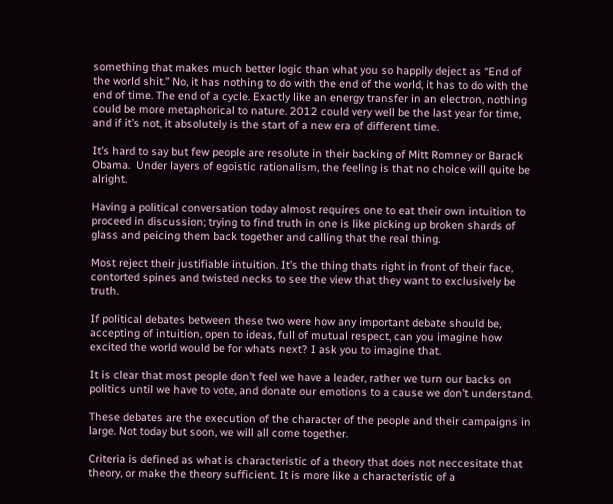something that makes much better logic than what you so happily deject as “End of the world shit.” No, it has nothing to do with the end of the world, it has to do with the end of time. The end of a cycle. Exactly like an energy transfer in an electron, nothing could be more metaphorical to nature. 2012 could very well be the last year for time, and if it’s not, it absolutely is the start of a new era of different time.

It’s hard to say but few people are resolute in their backing of Mitt Romney or Barack Obama.  Under layers of egoistic rationalism, the feeling is that no choice will quite be alright.

Having a political conversation today almost requires one to eat their own intuition to proceed in discussion; trying to find truth in one is like picking up broken shards of glass and peicing them back together and calling that the real thing.

Most reject their justifiable intuition. It’s the thing thats right in front of their face, contorted spines and twisted necks to see the view that they want to exclusively be truth.

If political debates between these two were how any important debate should be, accepting of intuition, open to ideas, full of mutual respect, can you imagine how excited the world would be for whats next? I ask you to imagine that.

It is clear that most people don’t feel we have a leader, rather we turn our backs on politics until we have to vote, and donate our emotions to a cause we don’t understand.

These debates are the execution of the character of the people and their campaigns in large. Not today but soon, we will all come together.

Criteria is defined as what is characteristic of a theory that does not neccesitate that theory, or make the theory sufficient. It is more like a characteristic of a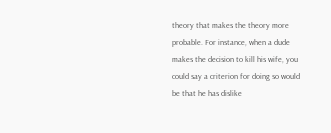theory that makes the theory more probable. For instance, when a dude makes the decision to kill his wife, you could say a criterion for doing so would be that he has dislike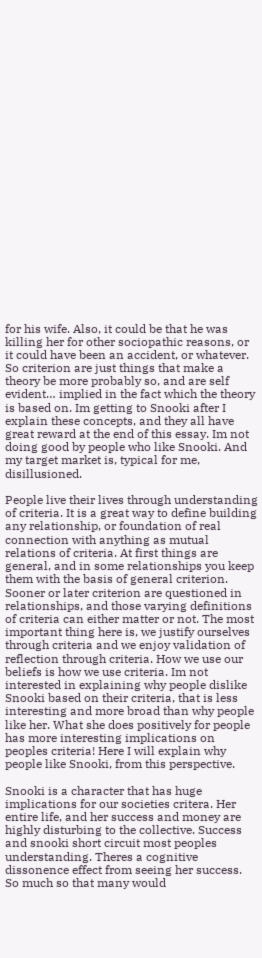for his wife. Also, it could be that he was killing her for other sociopathic reasons, or it could have been an accident, or whatever. So criterion are just things that make a theory be more probably so, and are self evident… implied in the fact which the theory is based on. Im getting to Snooki after I explain these concepts, and they all have great reward at the end of this essay. Im not doing good by people who like Snooki. And my target market is, typical for me, disillusioned.

People live their lives through understanding of criteria. It is a great way to define building any relationship, or foundation of real connection with anything as mutual relations of criteria. At first things are general, and in some relationships you keep them with the basis of general criterion. Sooner or later criterion are questioned in relationships, and those varying definitions of criteria can either matter or not. The most important thing here is, we justify ourselves through criteria and we enjoy validation of reflection through criteria. How we use our beliefs is how we use criteria. Im not interested in explaining why people dislike Snooki based on their criteria, that is less interesting and more broad than why people like her. What she does positively for people has more interesting implications on peoples criteria! Here I will explain why people like Snooki, from this perspective.

Snooki is a character that has huge implications for our societies critera. Her entire life, and her success and money are highly disturbing to the collective. Success and snooki short circuit most peoples understanding. Theres a cognitive dissonence effect from seeing her success. So much so that many would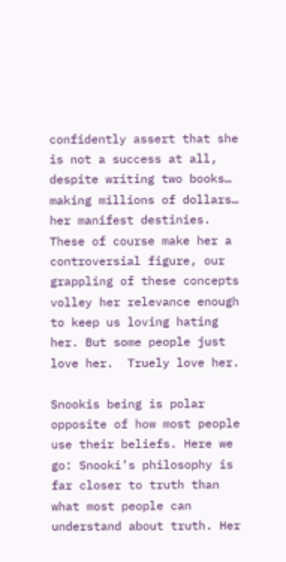confidently assert that she is not a success at all, despite writing two books… making millions of dollars… her manifest destinies. These of course make her a controversial figure, our grappling of these concepts volley her relevance enough to keep us loving hating her. But some people just love her.  Truely love her.

Snookis being is polar opposite of how most people use their beliefs. Here we go: Snooki’s philosophy is far closer to truth than what most people can understand about truth. Her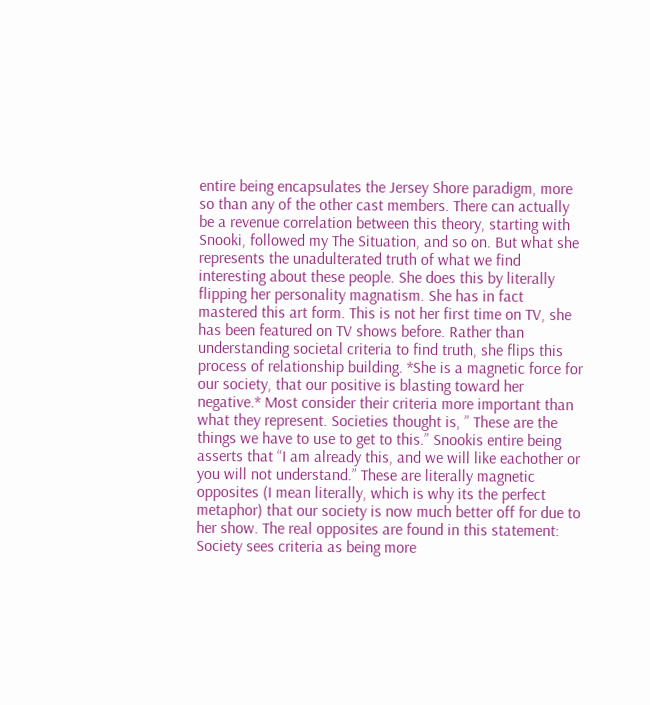entire being encapsulates the Jersey Shore paradigm, more so than any of the other cast members. There can actually be a revenue correlation between this theory, starting with Snooki, followed my The Situation, and so on. But what she represents the unadulterated truth of what we find interesting about these people. She does this by literally flipping her personality magnatism. She has in fact mastered this art form. This is not her first time on TV, she has been featured on TV shows before. Rather than understanding societal criteria to find truth, she flips this process of relationship building. *She is a magnetic force for our society, that our positive is blasting toward her negative.* Most consider their criteria more important than what they represent. Societies thought is, ” These are the things we have to use to get to this.” Snookis entire being asserts that “I am already this, and we will like eachother or you will not understand.” These are literally magnetic opposites (I mean literally, which is why its the perfect metaphor) that our society is now much better off for due to her show. The real opposites are found in this statement: Society sees criteria as being more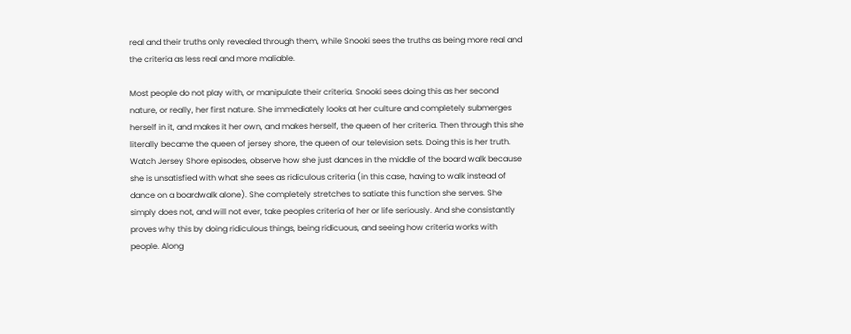real and their truths only revealed through them, while Snooki sees the truths as being more real and the criteria as less real and more maliable.

Most people do not play with, or manipulate their criteria. Snooki sees doing this as her second nature, or really, her first nature. She immediately looks at her culture and completely submerges herself in it, and makes it her own, and makes herself, the queen of her criteria. Then through this she literally became the queen of jersey shore, the queen of our television sets. Doing this is her truth. Watch Jersey Shore episodes, observe how she just dances in the middle of the board walk because she is unsatisfied with what she sees as ridiculous criteria (in this case, having to walk instead of dance on a boardwalk alone). She completely stretches to satiate this function she serves. She simply does not, and will not ever, take peoples criteria of her or life seriously. And she consistantly proves why this by doing ridiculous things, being ridicuous, and seeing how criteria works with people. Along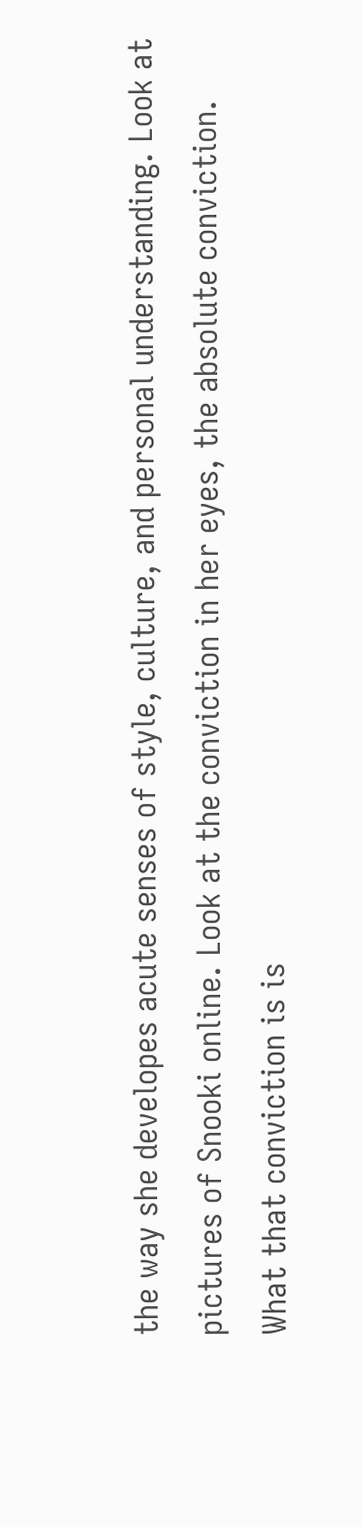the way she developes acute senses of style, culture, and personal understanding. Look at pictures of Snooki online. Look at the conviction in her eyes, the absolute conviction. What that conviction is is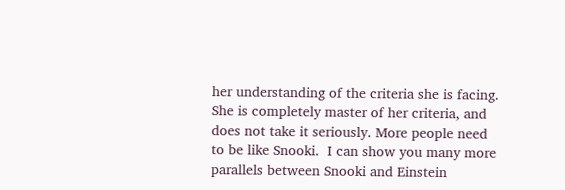her understanding of the criteria she is facing. She is completely master of her criteria, and does not take it seriously. More people need to be like Snooki.  I can show you many more parallels between Snooki and Einstein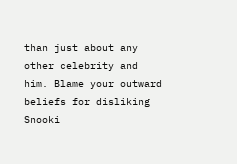than just about any other celebrity and him. Blame your outward beliefs for disliking Snooki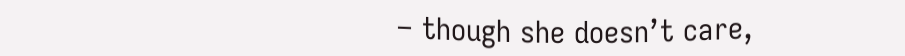– though she doesn’t care,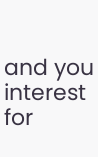and you interest for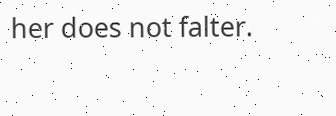her does not falter.